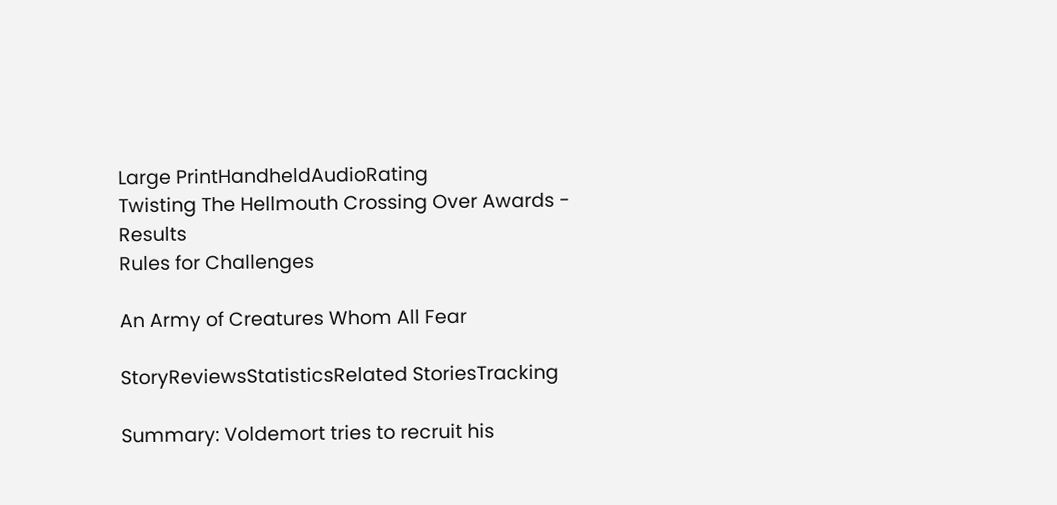Large PrintHandheldAudioRating
Twisting The Hellmouth Crossing Over Awards - Results
Rules for Challenges

An Army of Creatures Whom All Fear

StoryReviewsStatisticsRelated StoriesTracking

Summary: Voldemort tries to recruit his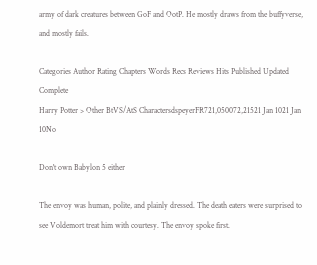army of dark creatures between GoF and OotP. He mostly draws from the buffyverse, and mostly fails.

Categories Author Rating Chapters Words Recs Reviews Hits Published Updated Complete
Harry Potter > Other BtVS/AtS CharactersdspeyerFR721,050072,21521 Jan 1021 Jan 10No

Don't own Babylon 5 either

The envoy was human, polite, and plainly dressed. The death eaters were surprised to see Voldemort treat him with courtesy. The envoy spoke first.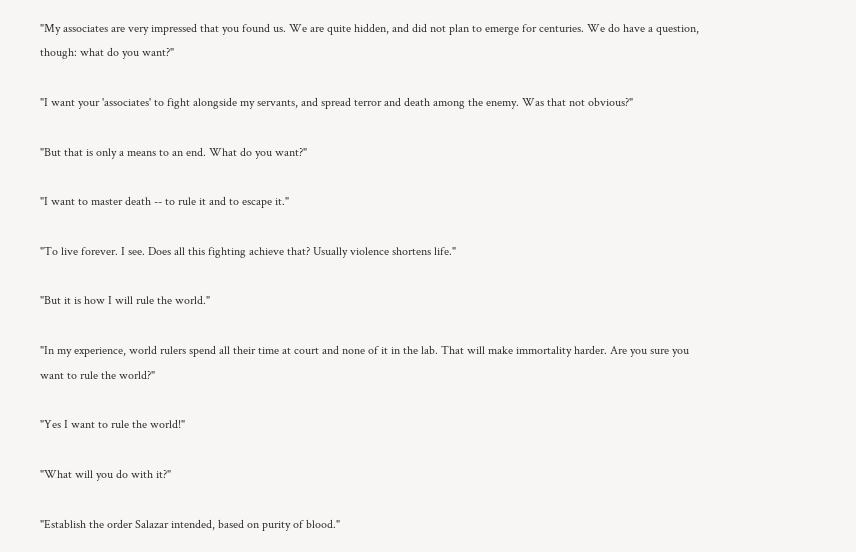"My associates are very impressed that you found us. We are quite hidden, and did not plan to emerge for centuries. We do have a question, though: what do you want?"

"I want your 'associates' to fight alongside my servants, and spread terror and death among the enemy. Was that not obvious?"

"But that is only a means to an end. What do you want?"

"I want to master death -- to rule it and to escape it."

"To live forever. I see. Does all this fighting achieve that? Usually violence shortens life."

"But it is how I will rule the world."

"In my experience, world rulers spend all their time at court and none of it in the lab. That will make immortality harder. Are you sure you want to rule the world?"

"Yes I want to rule the world!"

"What will you do with it?"

"Establish the order Salazar intended, based on purity of blood."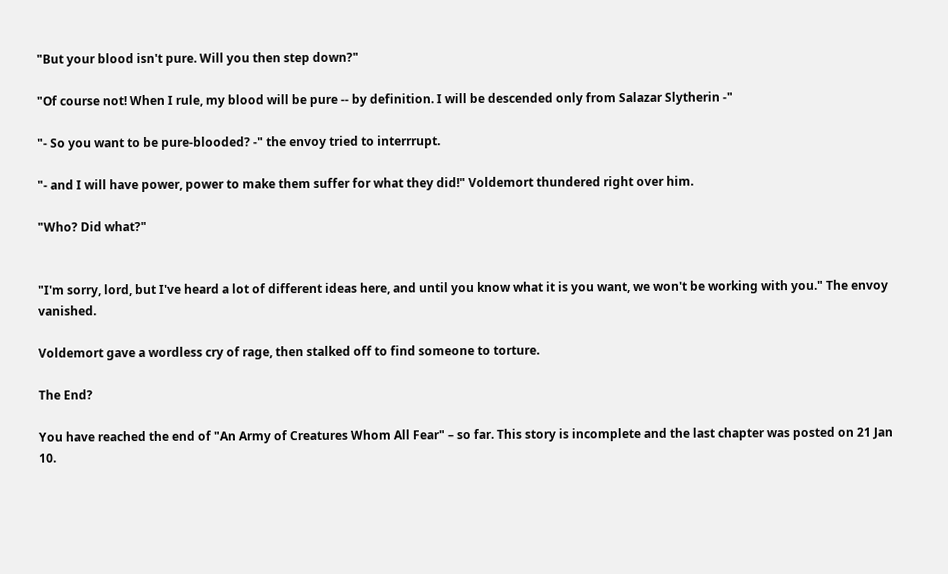"But your blood isn't pure. Will you then step down?"

"Of course not! When I rule, my blood will be pure -- by definition. I will be descended only from Salazar Slytherin -"

"- So you want to be pure-blooded? -" the envoy tried to interrrupt.

"- and I will have power, power to make them suffer for what they did!" Voldemort thundered right over him.

"Who? Did what?"


"I'm sorry, lord, but I've heard a lot of different ideas here, and until you know what it is you want, we won't be working with you." The envoy vanished.

Voldemort gave a wordless cry of rage, then stalked off to find someone to torture.

The End?

You have reached the end of "An Army of Creatures Whom All Fear" – so far. This story is incomplete and the last chapter was posted on 21 Jan 10.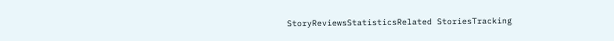StoryReviewsStatisticsRelated StoriesTracking